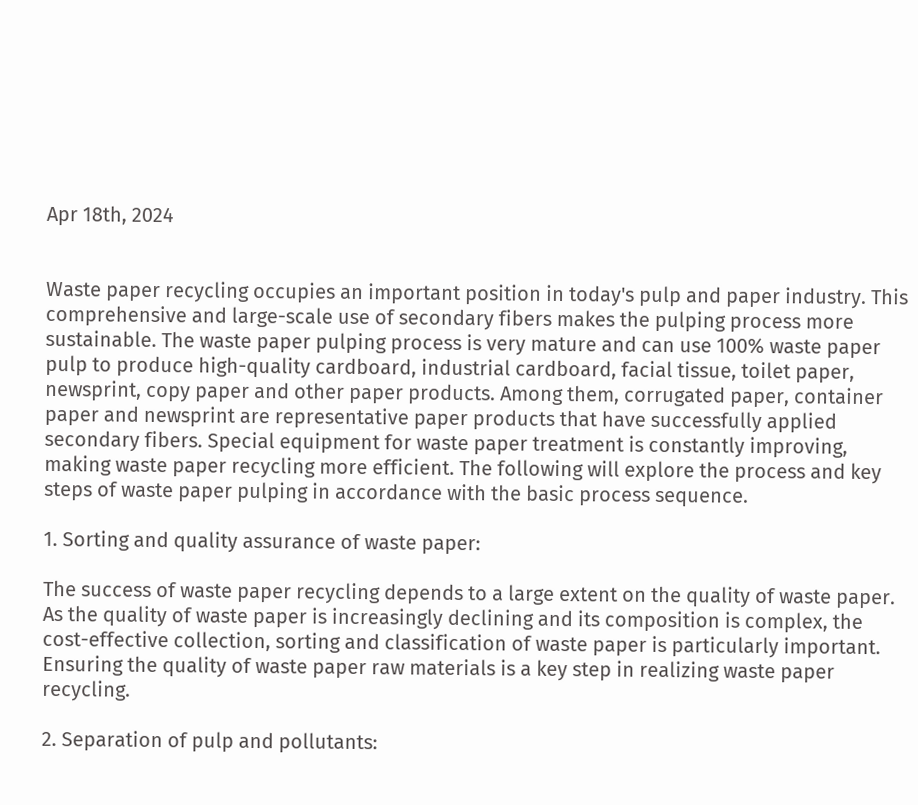Apr 18th, 2024


Waste paper recycling occupies an important position in today's pulp and paper industry. This comprehensive and large-scale use of secondary fibers makes the pulping process more sustainable. The waste paper pulping process is very mature and can use 100% waste paper pulp to produce high-quality cardboard, industrial cardboard, facial tissue, toilet paper, newsprint, copy paper and other paper products. Among them, corrugated paper, container paper and newsprint are representative paper products that have successfully applied secondary fibers. Special equipment for waste paper treatment is constantly improving, making waste paper recycling more efficient. The following will explore the process and key steps of waste paper pulping in accordance with the basic process sequence.

1. Sorting and quality assurance of waste paper:

The success of waste paper recycling depends to a large extent on the quality of waste paper. As the quality of waste paper is increasingly declining and its composition is complex, the cost-effective collection, sorting and classification of waste paper is particularly important. Ensuring the quality of waste paper raw materials is a key step in realizing waste paper recycling.

2. Separation of pulp and pollutants: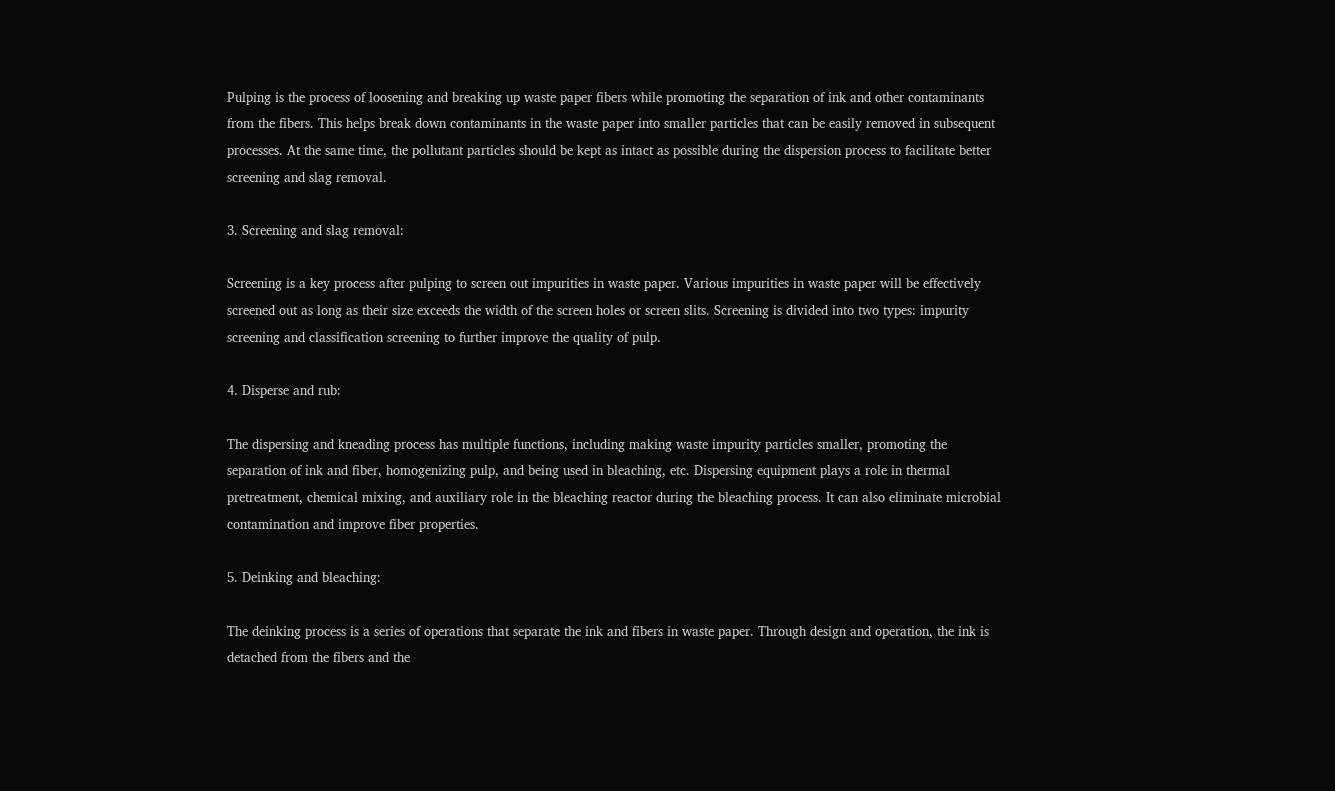Pulping is the process of loosening and breaking up waste paper fibers while promoting the separation of ink and other contaminants from the fibers. This helps break down contaminants in the waste paper into smaller particles that can be easily removed in subsequent processes. At the same time, the pollutant particles should be kept as intact as possible during the dispersion process to facilitate better screening and slag removal.

3. Screening and slag removal:

Screening is a key process after pulping to screen out impurities in waste paper. Various impurities in waste paper will be effectively screened out as long as their size exceeds the width of the screen holes or screen slits. Screening is divided into two types: impurity screening and classification screening to further improve the quality of pulp.

4. Disperse and rub:

The dispersing and kneading process has multiple functions, including making waste impurity particles smaller, promoting the separation of ink and fiber, homogenizing pulp, and being used in bleaching, etc. Dispersing equipment plays a role in thermal pretreatment, chemical mixing, and auxiliary role in the bleaching reactor during the bleaching process. It can also eliminate microbial contamination and improve fiber properties.

5. Deinking and bleaching:

The deinking process is a series of operations that separate the ink and fibers in waste paper. Through design and operation, the ink is detached from the fibers and the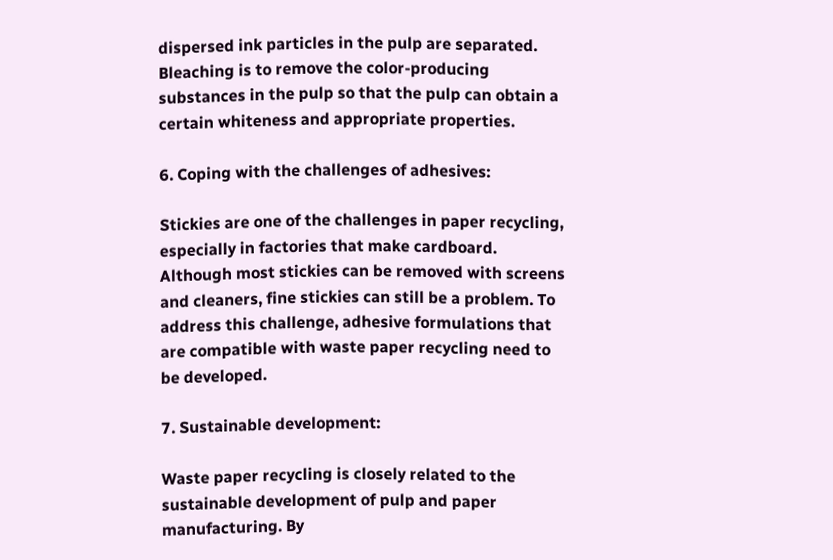dispersed ink particles in the pulp are separated. Bleaching is to remove the color-producing substances in the pulp so that the pulp can obtain a certain whiteness and appropriate properties.

6. Coping with the challenges of adhesives:

Stickies are one of the challenges in paper recycling, especially in factories that make cardboard. Although most stickies can be removed with screens and cleaners, fine stickies can still be a problem. To address this challenge, adhesive formulations that are compatible with waste paper recycling need to be developed.

7. Sustainable development:

Waste paper recycling is closely related to the sustainable development of pulp and paper manufacturing. By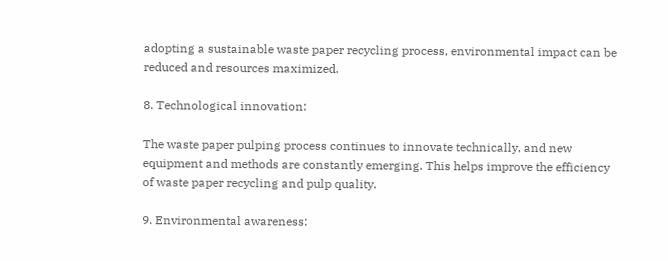adopting a sustainable waste paper recycling process, environmental impact can be reduced and resources maximized.

8. Technological innovation:

The waste paper pulping process continues to innovate technically, and new equipment and methods are constantly emerging. This helps improve the efficiency of waste paper recycling and pulp quality.

9. Environmental awareness: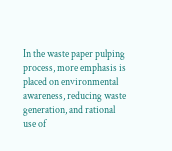In the waste paper pulping process, more emphasis is placed on environmental awareness, reducing waste generation, and rational use of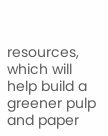resources, which will help build a greener pulp and paper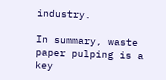industry.

In summary, waste paper pulping is a key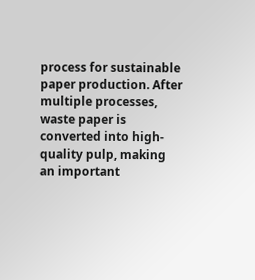process for sustainable paper production. After multiple processes, waste paper is converted into high-quality pulp, making an important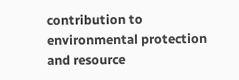contribution to environmental protection and resource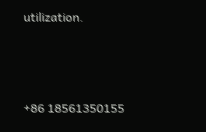utilization.



+86 18561350155